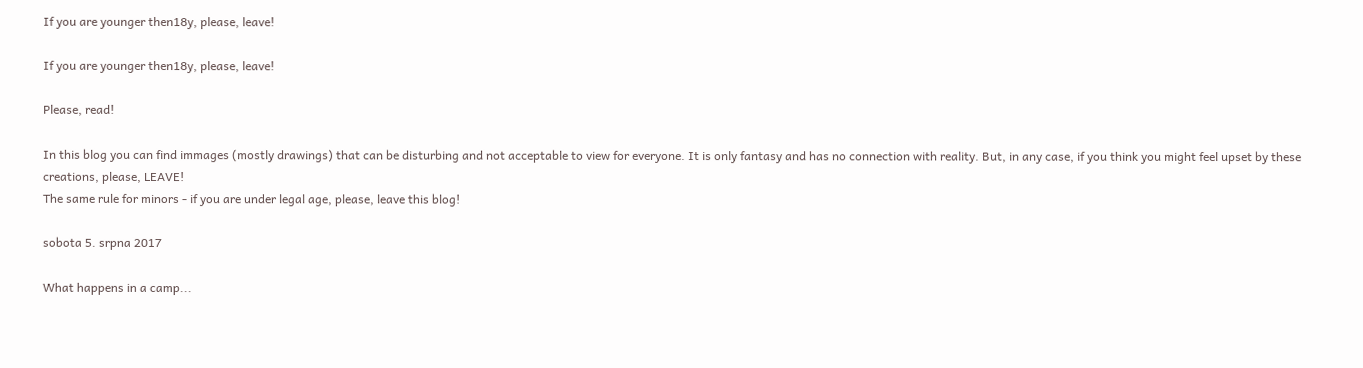If you are younger then18y, please, leave!

If you are younger then18y, please, leave!

Please, read!

In this blog you can find immages (mostly drawings) that can be disturbing and not acceptable to view for everyone. It is only fantasy and has no connection with reality. But, in any case, if you think you might feel upset by these creations, please, LEAVE!
The same rule for minors - if you are under legal age, please, leave this blog!

sobota 5. srpna 2017

What happens in a camp...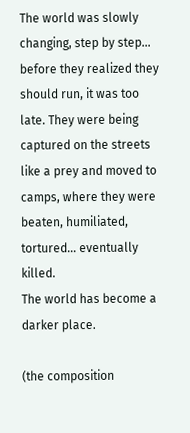The world was slowly changing, step by step… before they realized they should run, it was too late. They were being captured on the streets like a prey and moved to camps, where they were beaten, humiliated, tortured… eventually killed.
The world has become a darker place.

(the composition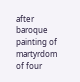after baroque painting of martyrdom of four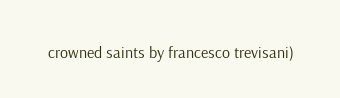crowned saints by francesco trevisani)